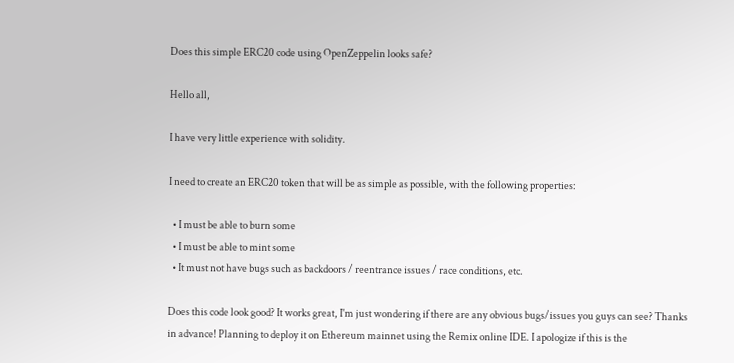Does this simple ERC20 code using OpenZeppelin looks safe?

Hello all,

I have very little experience with solidity.

I need to create an ERC20 token that will be as simple as possible, with the following properties:

  • I must be able to burn some
  • I must be able to mint some
  • It must not have bugs such as backdoors / reentrance issues / race conditions, etc.

Does this code look good? It works great, I'm just wondering if there are any obvious bugs/issues you guys can see? Thanks in advance! Planning to deploy it on Ethereum mainnet using the Remix online IDE. I apologize if this is the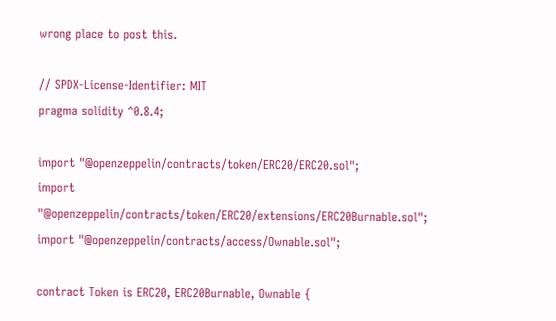wrong place to post this.

// SPDX-License-Identifier: MIT
pragma solidity ^0.8.4;

import "@openzeppelin/contracts/token/ERC20/ERC20.sol";
import "@openzeppelin/contracts/token/ERC20/extensions/ERC20Burnable.sol";
import "@openzeppelin/contracts/access/Ownable.sol";

contract Token is ERC20, ERC20Burnable, Ownable {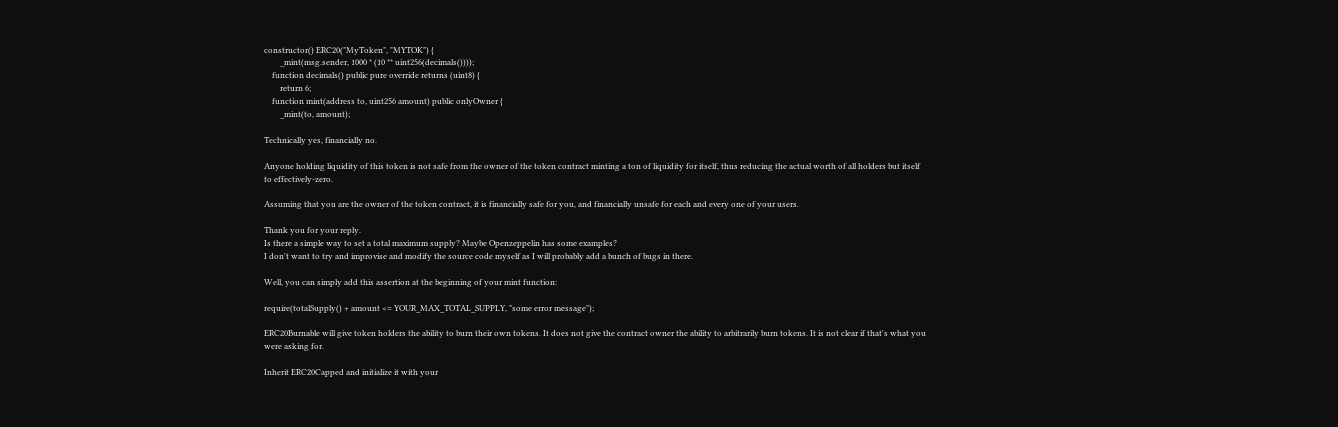constructor() ERC20("MyToken", "MYTOK") {
        _mint(msg.sender, 1000 * (10 ** uint256(decimals())));
    function decimals() public pure override returns (uint8) {
        return 6;
    function mint(address to, uint256 amount) public onlyOwner {
        _mint(to, amount);

Technically yes, financially no.

Anyone holding liquidity of this token is not safe from the owner of the token contract minting a ton of liquidity for itself, thus reducing the actual worth of all holders but itself to effectively-zero.

Assuming that you are the owner of the token contract, it is financially safe for you, and financially unsafe for each and every one of your users.

Thank you for your reply.
Is there a simple way to set a total maximum supply? Maybe Openzeppelin has some examples?
I don't want to try and improvise and modify the source code myself as I will probably add a bunch of bugs in there.

Well, you can simply add this assertion at the beginning of your mint function:

require(totalSupply() + amount <= YOUR_MAX_TOTAL_SUPPLY, "some error message");

ERC20Burnable will give token holders the ability to burn their own tokens. It does not give the contract owner the ability to arbitrarily burn tokens. It is not clear if that's what you were asking for.

Inherit ERC20Capped and initialize it with your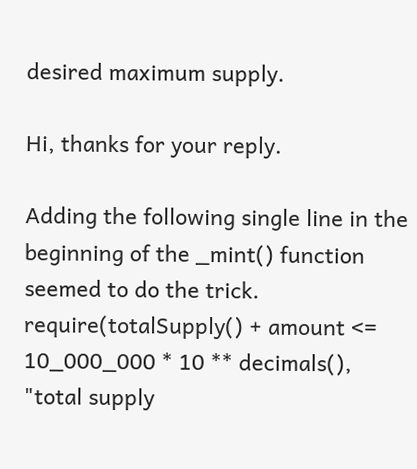desired maximum supply.

Hi, thanks for your reply.

Adding the following single line in the beginning of the _mint() function seemed to do the trick. require(totalSupply() + amount <= 10_000_000 * 10 ** decimals(), "total supply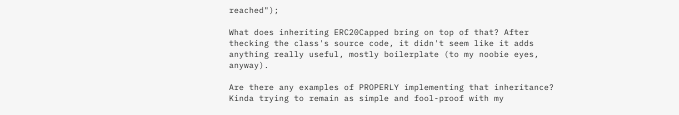reached");

What does inheriting ERC20Capped bring on top of that? After thecking the class's source code, it didn't seem like it adds anything really useful, mostly boilerplate (to my noobie eyes, anyway).

Are there any examples of PROPERLY implementing that inheritance? Kinda trying to remain as simple and fool-proof with my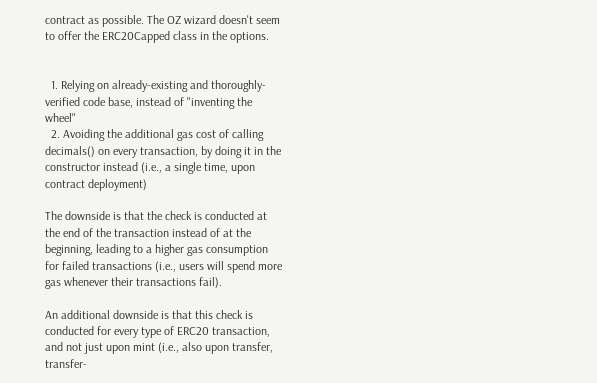contract as possible. The OZ wizard doesn't seem to offer the ERC20Capped class in the options.


  1. Relying on already-existing and thoroughly-verified code base, instead of "inventing the wheel"
  2. Avoiding the additional gas cost of calling decimals() on every transaction, by doing it in the constructor instead (i.e., a single time, upon contract deployment)

The downside is that the check is conducted at the end of the transaction instead of at the beginning, leading to a higher gas consumption for failed transactions (i.e., users will spend more gas whenever their transactions fail).

An additional downside is that this check is conducted for every type of ERC20 transaction, and not just upon mint (i.e., also upon transfer, transfer-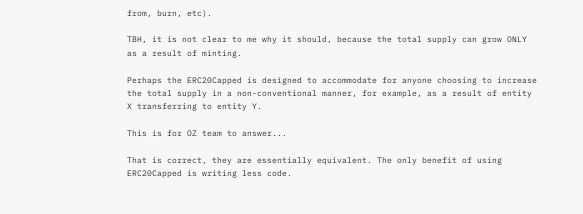from, burn, etc).

TBH, it is not clear to me why it should, because the total supply can grow ONLY as a result of minting.

Perhaps the ERC20Capped is designed to accommodate for anyone choosing to increase the total supply in a non-conventional manner, for example, as a result of entity X transferring to entity Y.

This is for OZ team to answer...

That is correct, they are essentially equivalent. The only benefit of using ERC20Capped is writing less code.